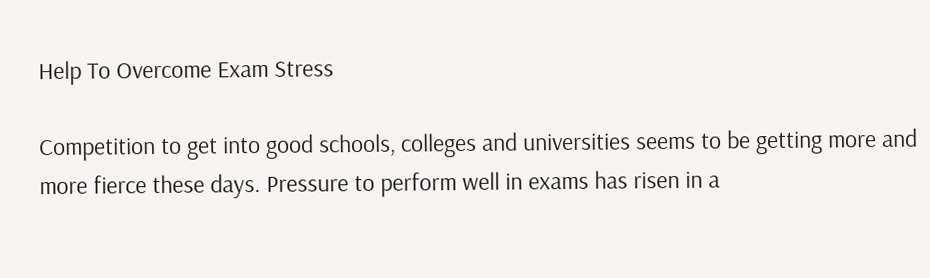Help To Overcome Exam Stress

Competition to get into good schools, colleges and universities seems to be getting more and more fierce these days. Pressure to perform well in exams has risen in a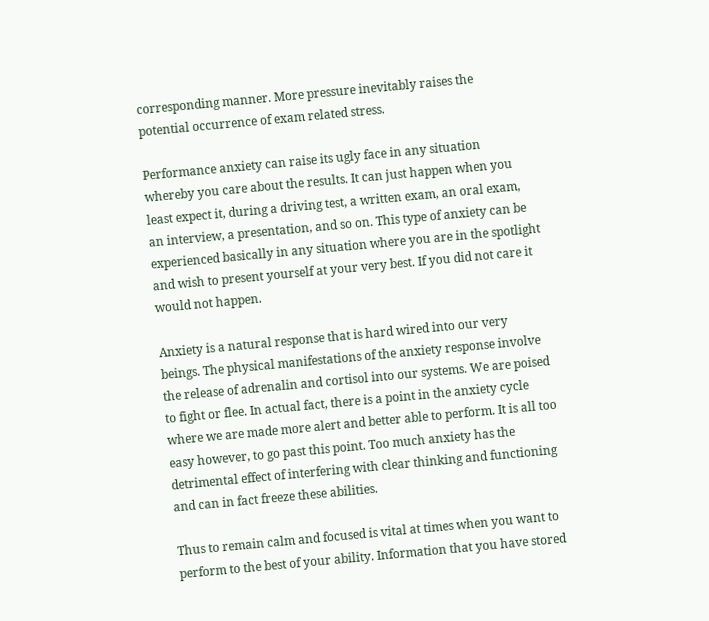corresponding manner. More pressure inevitably raises the potential occurrence of exam related stress.

Performance anxiety can raise its ugly face in any situation whereby you care about the results. It can just happen when you least expect it, during a driving test, a written exam, an oral exam, an interview, a presentation, and so on. This type of anxiety can be experienced basically in any situation where you are in the spotlight and wish to present yourself at your very best. If you did not care it would not happen.

Anxiety is a natural response that is hard wired into our very beings. The physical manifestations of the anxiety response involve the release of adrenalin and cortisol into our systems. We are poised to fight or flee. In actual fact, there is a point in the anxiety cycle where we are made more alert and better able to perform. It is all too easy however, to go past this point. Too much anxiety has the detrimental effect of interfering with clear thinking and functioning and can in fact freeze these abilities.

Thus to remain calm and focused is vital at times when you want to perform to the best of your ability. Information that you have stored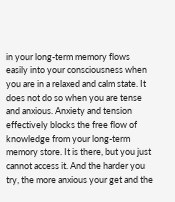in your long-term memory flows easily into your consciousness when you are in a relaxed and calm state. It does not do so when you are tense and anxious. Anxiety and tension effectively blocks the free flow of knowledge from your long-term memory store. It is there, but you just cannot access it. And the harder you try, the more anxious your get and the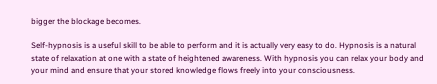bigger the blockage becomes.

Self-hypnosis is a useful skill to be able to perform and it is actually very easy to do. Hypnosis is a natural state of relaxation at one with a state of heightened awareness. With hypnosis you can relax your body and your mind and ensure that your stored knowledge flows freely into your consciousness.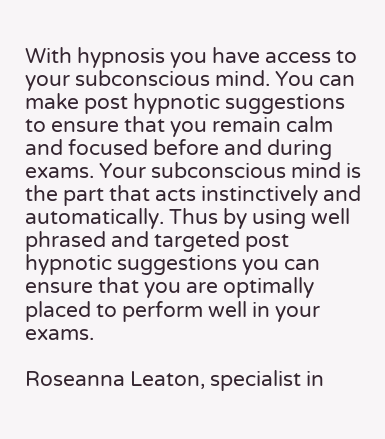With hypnosis you have access to your subconscious mind. You can make post hypnotic suggestions to ensure that you remain calm and focused before and during exams. Your subconscious mind is the part that acts instinctively and automatically. Thus by using well phrased and targeted post hypnotic suggestions you can ensure that you are optimally placed to perform well in your exams.

Roseanna Leaton, specialist in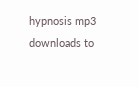hypnosis mp3 downloads to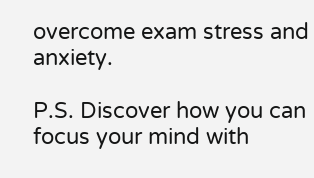overcome exam stress and anxiety.

P.S. Discover how you can focus your mind with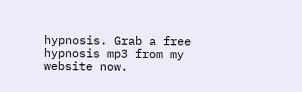hypnosis. Grab a free hypnosis mp3 from my website now.